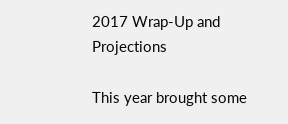2017 Wrap-Up and Projections

This year brought some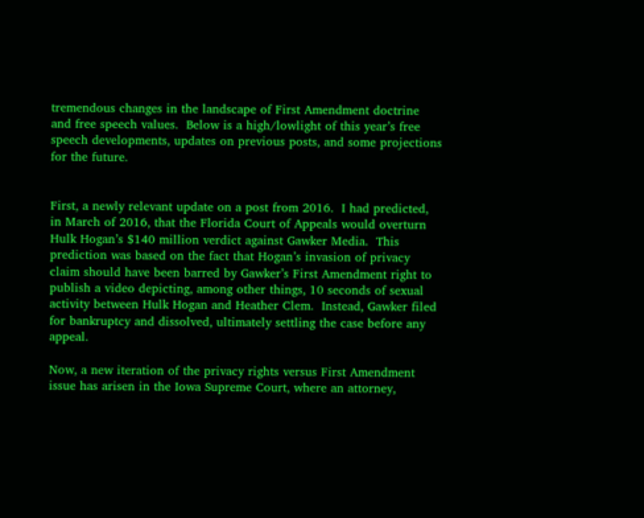tremendous changes in the landscape of First Amendment doctrine and free speech values.  Below is a high/lowlight of this year’s free speech developments, updates on previous posts, and some projections for the future.


First, a newly relevant update on a post from 2016.  I had predicted, in March of 2016, that the Florida Court of Appeals would overturn Hulk Hogan’s $140 million verdict against Gawker Media.  This prediction was based on the fact that Hogan’s invasion of privacy claim should have been barred by Gawker’s First Amendment right to publish a video depicting, among other things, 10 seconds of sexual activity between Hulk Hogan and Heather Clem.  Instead, Gawker filed for bankruptcy and dissolved, ultimately settling the case before any appeal.

Now, a new iteration of the privacy rights versus First Amendment issue has arisen in the Iowa Supreme Court, where an attorney,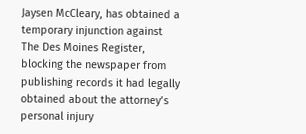Jaysen McCleary, has obtained a temporary injunction against The Des Moines Register, blocking the newspaper from publishing records it had legally obtained about the attorney’s personal injury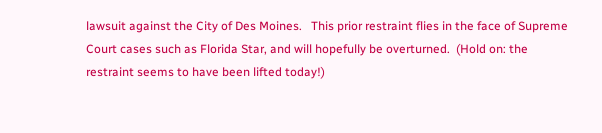lawsuit against the City of Des Moines.   This prior restraint flies in the face of Supreme Court cases such as Florida Star, and will hopefully be overturned.  (Hold on: the restraint seems to have been lifted today!)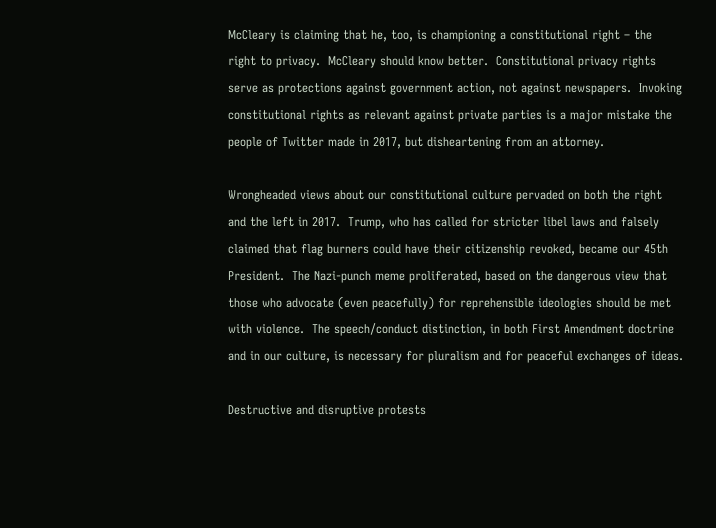McCleary is claiming that he, too, is championing a constitutional right – the right to privacy.  McCleary should know better.  Constitutional privacy rights serve as protections against government action, not against newspapers.  Invoking constitutional rights as relevant against private parties is a major mistake the people of Twitter made in 2017, but disheartening from an attorney.

Wrongheaded views about our constitutional culture pervaded on both the right and the left in 2017.  Trump, who has called for stricter libel laws and falsely claimed that flag burners could have their citizenship revoked, became our 45th President.  The Nazi-punch meme proliferated, based on the dangerous view that those who advocate (even peacefully) for reprehensible ideologies should be met with violence.  The speech/conduct distinction, in both First Amendment doctrine and in our culture, is necessary for pluralism and for peaceful exchanges of ideas.

Destructive and disruptive protests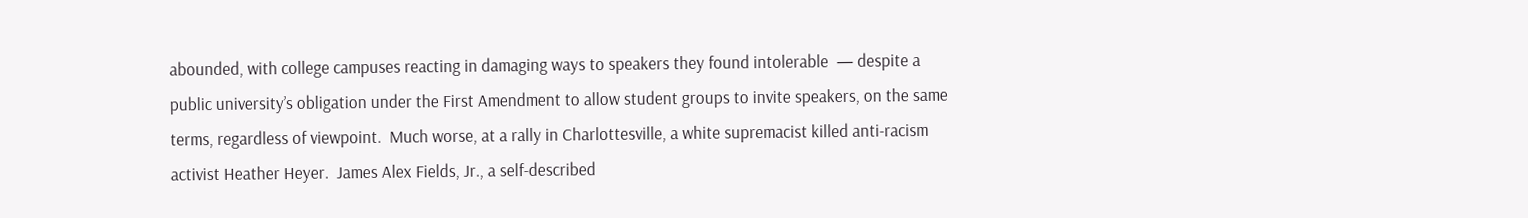abounded, with college campuses reacting in damaging ways to speakers they found intolerable  — despite a public university’s obligation under the First Amendment to allow student groups to invite speakers, on the same terms, regardless of viewpoint.  Much worse, at a rally in Charlottesville, a white supremacist killed anti-racism activist Heather Heyer.  James Alex Fields, Jr., a self-described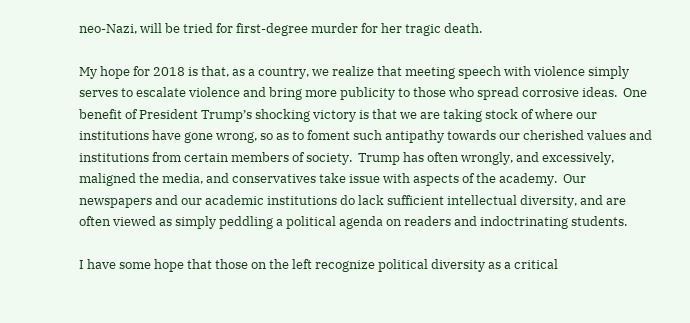neo-Nazi, will be tried for first-degree murder for her tragic death.

My hope for 2018 is that, as a country, we realize that meeting speech with violence simply serves to escalate violence and bring more publicity to those who spread corrosive ideas.  One benefit of President Trump’s shocking victory is that we are taking stock of where our institutions have gone wrong, so as to foment such antipathy towards our cherished values and institutions from certain members of society.  Trump has often wrongly, and excessively, maligned the media, and conservatives take issue with aspects of the academy.  Our newspapers and our academic institutions do lack sufficient intellectual diversity, and are often viewed as simply peddling a political agenda on readers and indoctrinating students.

I have some hope that those on the left recognize political diversity as a critical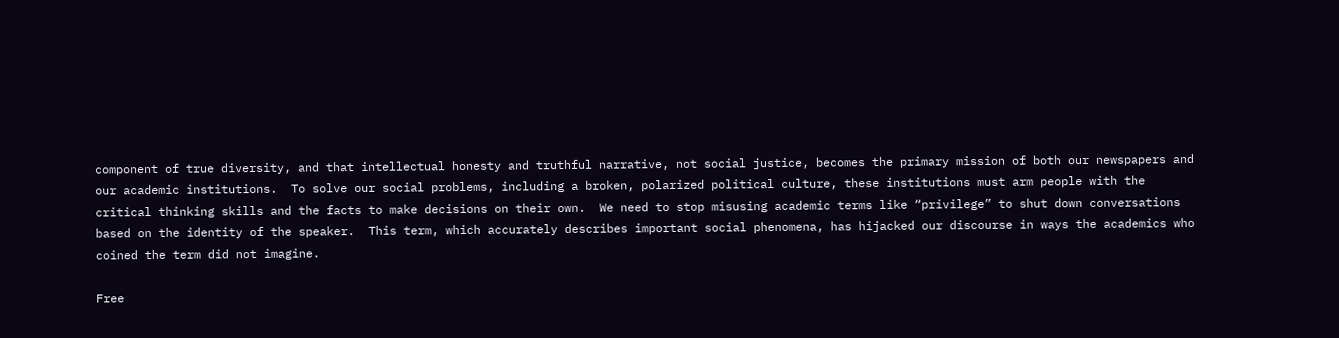component of true diversity, and that intellectual honesty and truthful narrative, not social justice, becomes the primary mission of both our newspapers and our academic institutions.  To solve our social problems, including a broken, polarized political culture, these institutions must arm people with the critical thinking skills and the facts to make decisions on their own.  We need to stop misusing academic terms like “privilege” to shut down conversations based on the identity of the speaker.  This term, which accurately describes important social phenomena, has hijacked our discourse in ways the academics who coined the term did not imagine.

Free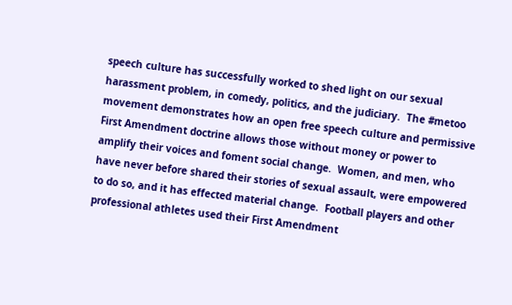speech culture has successfully worked to shed light on our sexual harassment problem, in comedy, politics, and the judiciary.  The #metoo movement demonstrates how an open free speech culture and permissive First Amendment doctrine allows those without money or power to amplify their voices and foment social change.  Women, and men, who have never before shared their stories of sexual assault, were empowered to do so, and it has effected material change.  Football players and other professional athletes used their First Amendment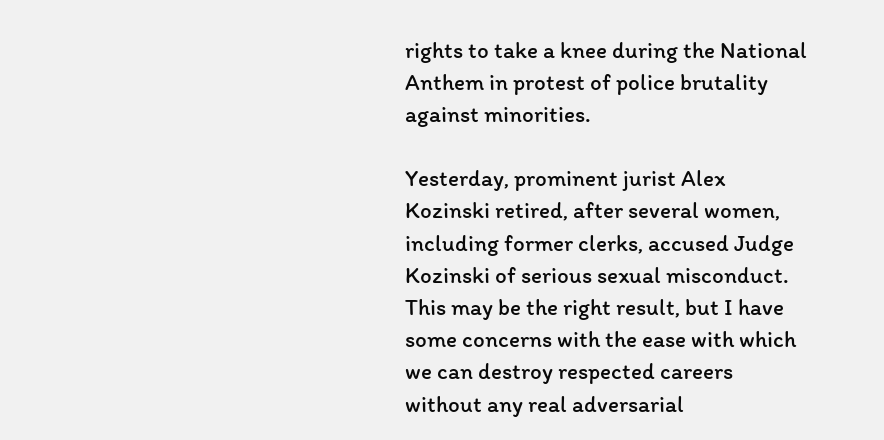rights to take a knee during the National Anthem in protest of police brutality against minorities.

Yesterday, prominent jurist Alex Kozinski retired, after several women, including former clerks, accused Judge Kozinski of serious sexual misconduct.  This may be the right result, but I have some concerns with the ease with which we can destroy respected careers without any real adversarial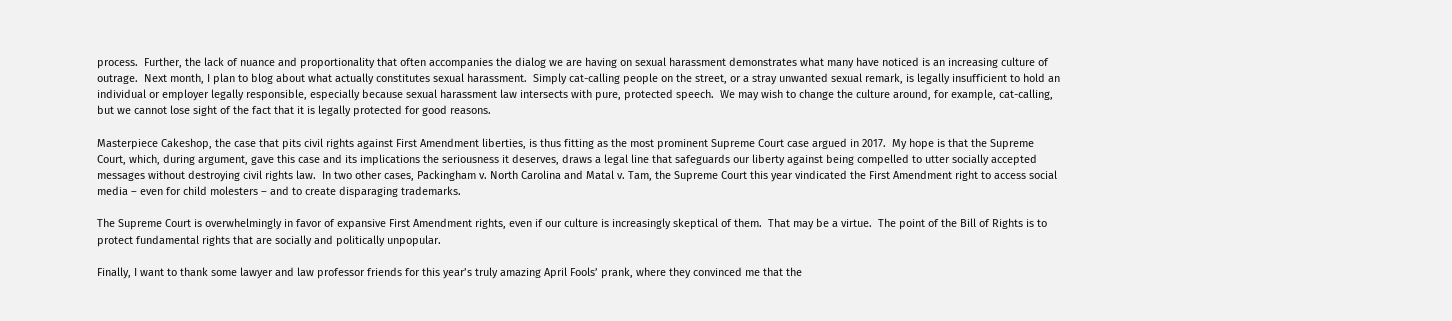process.  Further, the lack of nuance and proportionality that often accompanies the dialog we are having on sexual harassment demonstrates what many have noticed is an increasing culture of outrage.  Next month, I plan to blog about what actually constitutes sexual harassment.  Simply cat-calling people on the street, or a stray unwanted sexual remark, is legally insufficient to hold an individual or employer legally responsible, especially because sexual harassment law intersects with pure, protected speech.  We may wish to change the culture around, for example, cat-calling, but we cannot lose sight of the fact that it is legally protected for good reasons.

Masterpiece Cakeshop, the case that pits civil rights against First Amendment liberties, is thus fitting as the most prominent Supreme Court case argued in 2017.  My hope is that the Supreme Court, which, during argument, gave this case and its implications the seriousness it deserves, draws a legal line that safeguards our liberty against being compelled to utter socially accepted messages without destroying civil rights law.  In two other cases, Packingham v. North Carolina and Matal v. Tam, the Supreme Court this year vindicated the First Amendment right to access social media – even for child molesters – and to create disparaging trademarks.

The Supreme Court is overwhelmingly in favor of expansive First Amendment rights, even if our culture is increasingly skeptical of them.  That may be a virtue.  The point of the Bill of Rights is to protect fundamental rights that are socially and politically unpopular.

Finally, I want to thank some lawyer and law professor friends for this year’s truly amazing April Fools’ prank, where they convinced me that the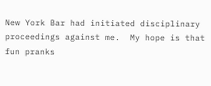New York Bar had initiated disciplinary proceedings against me.  My hope is that fun pranks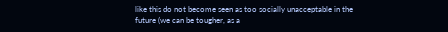like this do not become seen as too socially unacceptable in the future (we can be tougher, as a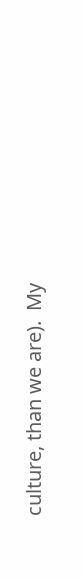culture, than we are).  My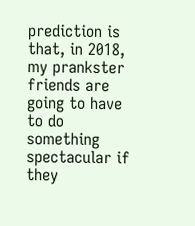prediction is that, in 2018, my prankster friends are going to have to do something spectacular if they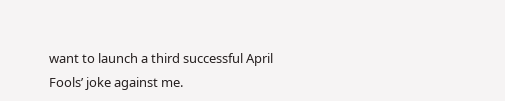want to launch a third successful April Fools’ joke against me.